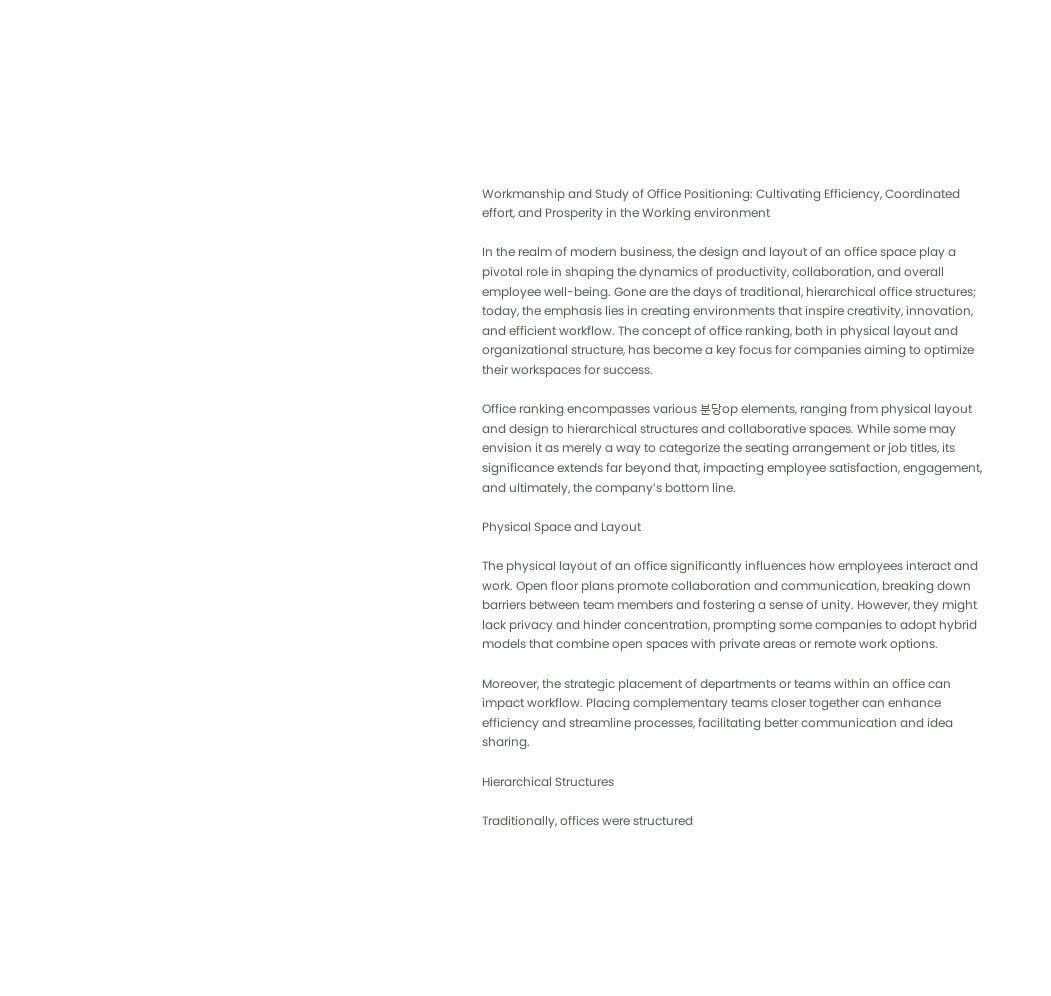Workmanship and Study of Office Positioning: Cultivating Efficiency, Coordinated effort, and Prosperity in the Working environment

In the realm of modern business, the design and layout of an office space play a pivotal role in shaping the dynamics of productivity, collaboration, and overall employee well-being. Gone are the days of traditional, hierarchical office structures; today, the emphasis lies in creating environments that inspire creativity, innovation, and efficient workflow. The concept of office ranking, both in physical layout and organizational structure, has become a key focus for companies aiming to optimize their workspaces for success.

Office ranking encompasses various 분당op elements, ranging from physical layout and design to hierarchical structures and collaborative spaces. While some may envision it as merely a way to categorize the seating arrangement or job titles, its significance extends far beyond that, impacting employee satisfaction, engagement, and ultimately, the company’s bottom line.

Physical Space and Layout

The physical layout of an office significantly influences how employees interact and work. Open floor plans promote collaboration and communication, breaking down barriers between team members and fostering a sense of unity. However, they might lack privacy and hinder concentration, prompting some companies to adopt hybrid models that combine open spaces with private areas or remote work options.

Moreover, the strategic placement of departments or teams within an office can impact workflow. Placing complementary teams closer together can enhance efficiency and streamline processes, facilitating better communication and idea sharing.

Hierarchical Structures

Traditionally, offices were structured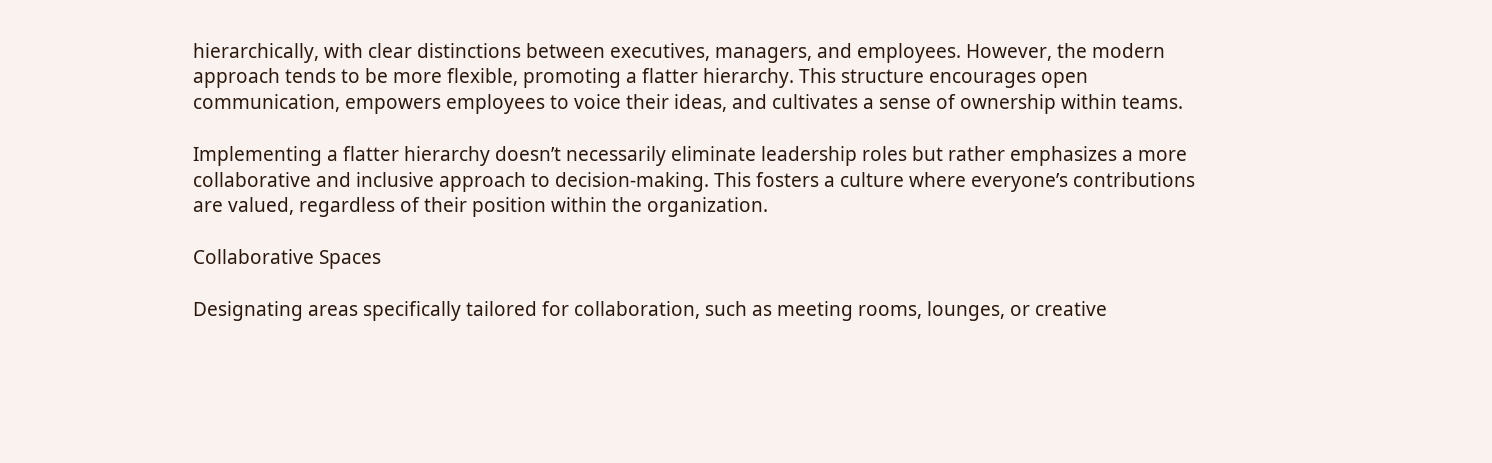hierarchically, with clear distinctions between executives, managers, and employees. However, the modern approach tends to be more flexible, promoting a flatter hierarchy. This structure encourages open communication, empowers employees to voice their ideas, and cultivates a sense of ownership within teams.

Implementing a flatter hierarchy doesn’t necessarily eliminate leadership roles but rather emphasizes a more collaborative and inclusive approach to decision-making. This fosters a culture where everyone’s contributions are valued, regardless of their position within the organization.

Collaborative Spaces

Designating areas specifically tailored for collaboration, such as meeting rooms, lounges, or creative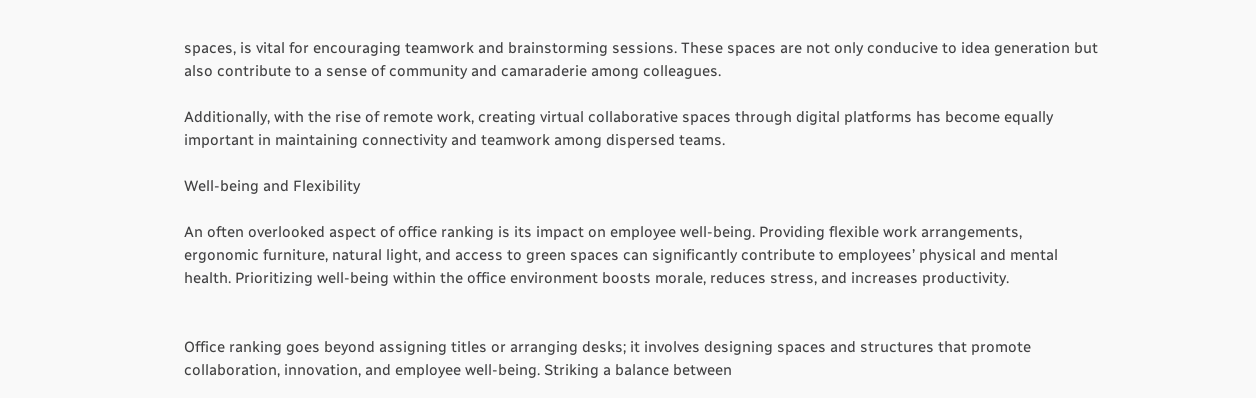spaces, is vital for encouraging teamwork and brainstorming sessions. These spaces are not only conducive to idea generation but also contribute to a sense of community and camaraderie among colleagues.

Additionally, with the rise of remote work, creating virtual collaborative spaces through digital platforms has become equally important in maintaining connectivity and teamwork among dispersed teams.

Well-being and Flexibility

An often overlooked aspect of office ranking is its impact on employee well-being. Providing flexible work arrangements, ergonomic furniture, natural light, and access to green spaces can significantly contribute to employees’ physical and mental health. Prioritizing well-being within the office environment boosts morale, reduces stress, and increases productivity.


Office ranking goes beyond assigning titles or arranging desks; it involves designing spaces and structures that promote collaboration, innovation, and employee well-being. Striking a balance between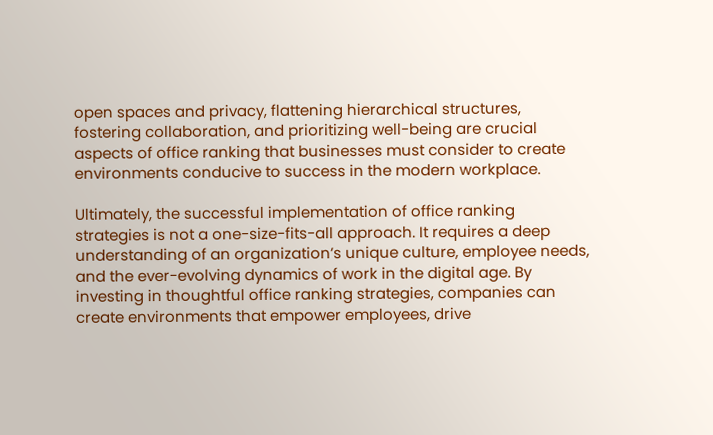open spaces and privacy, flattening hierarchical structures, fostering collaboration, and prioritizing well-being are crucial aspects of office ranking that businesses must consider to create environments conducive to success in the modern workplace.

Ultimately, the successful implementation of office ranking strategies is not a one-size-fits-all approach. It requires a deep understanding of an organization’s unique culture, employee needs, and the ever-evolving dynamics of work in the digital age. By investing in thoughtful office ranking strategies, companies can create environments that empower employees, drive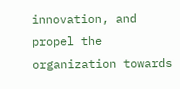innovation, and propel the organization towards